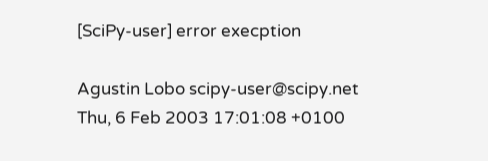[SciPy-user] error execption

Agustin Lobo scipy-user@scipy.net
Thu, 6 Feb 2003 17:01:08 +0100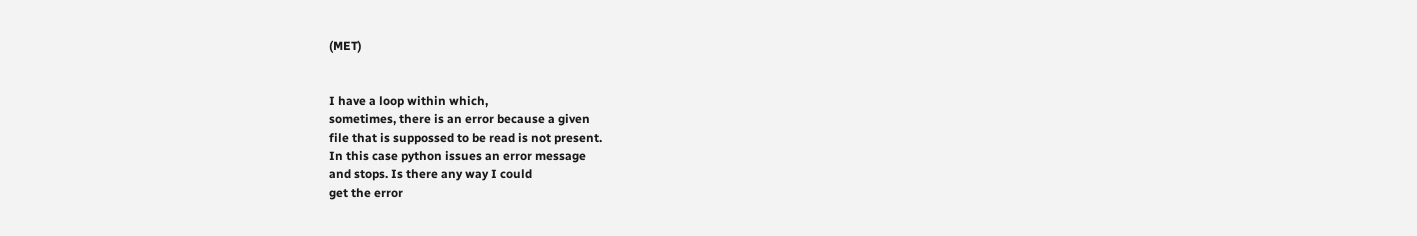(MET)


I have a loop within which,
sometimes, there is an error because a given
file that is suppossed to be read is not present.
In this case python issues an error message
and stops. Is there any way I could
get the error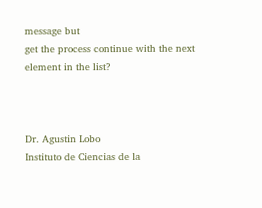message but
get the process continue with the next
element in the list?



Dr. Agustin Lobo
Instituto de Ciencias de la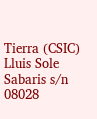Tierra (CSIC)
Lluis Sole Sabaris s/n
08028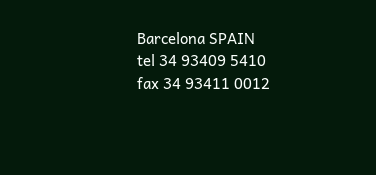Barcelona SPAIN
tel 34 93409 5410
fax 34 93411 0012